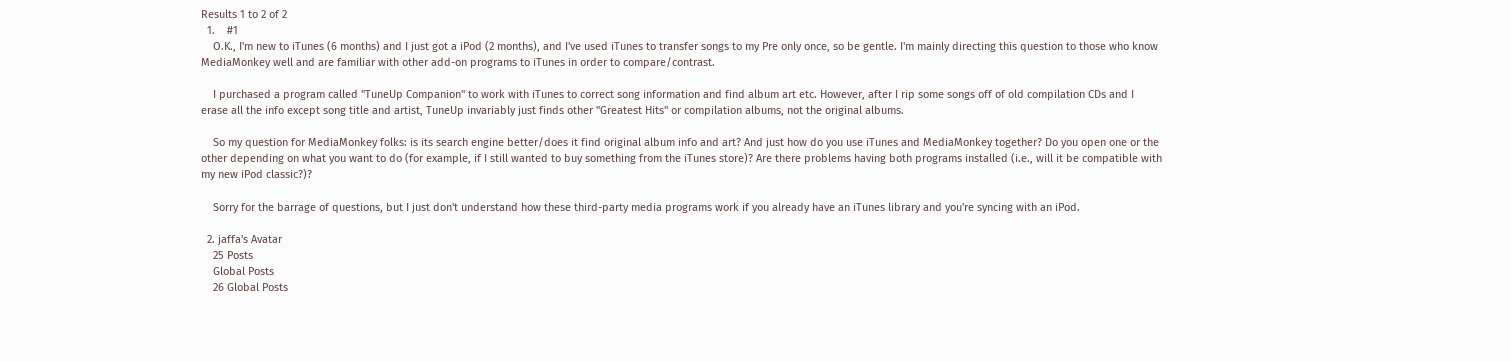Results 1 to 2 of 2
  1.    #1
    O.K., I'm new to iTunes (6 months) and I just got a iPod (2 months), and I've used iTunes to transfer songs to my Pre only once, so be gentle. I'm mainly directing this question to those who know MediaMonkey well and are familiar with other add-on programs to iTunes in order to compare/contrast.

    I purchased a program called "TuneUp Companion" to work with iTunes to correct song information and find album art etc. However, after I rip some songs off of old compilation CDs and I erase all the info except song title and artist, TuneUp invariably just finds other "Greatest Hits" or compilation albums, not the original albums.

    So my question for MediaMonkey folks: is its search engine better/does it find original album info and art? And just how do you use iTunes and MediaMonkey together? Do you open one or the other depending on what you want to do (for example, if I still wanted to buy something from the iTunes store)? Are there problems having both programs installed (i.e., will it be compatible with my new iPod classic?)?

    Sorry for the barrage of questions, but I just don't understand how these third-party media programs work if you already have an iTunes library and you're syncing with an iPod.

  2. jaffa's Avatar
    25 Posts
    Global Posts
    26 Global Posts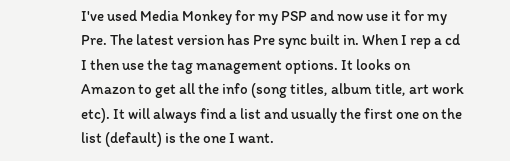I've used Media Monkey for my PSP and now use it for my Pre. The latest version has Pre sync built in. When I rep a cd I then use the tag management options. It looks on Amazon to get all the info (song titles, album title, art work etc). It will always find a list and usually the first one on the list (default) is the one I want.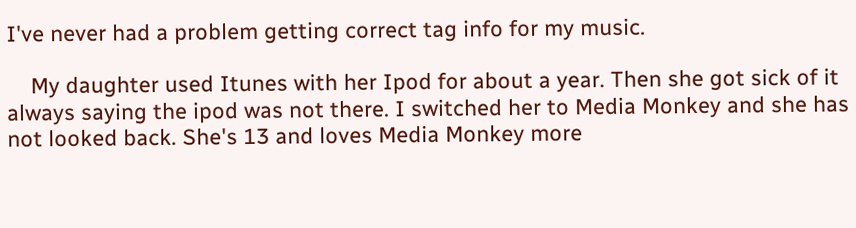I've never had a problem getting correct tag info for my music.

    My daughter used Itunes with her Ipod for about a year. Then she got sick of it always saying the ipod was not there. I switched her to Media Monkey and she has not looked back. She's 13 and loves Media Monkey more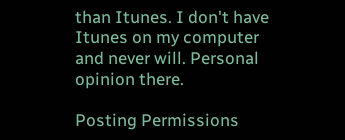than Itunes. I don't have Itunes on my computer and never will. Personal opinion there.

Posting Permissions